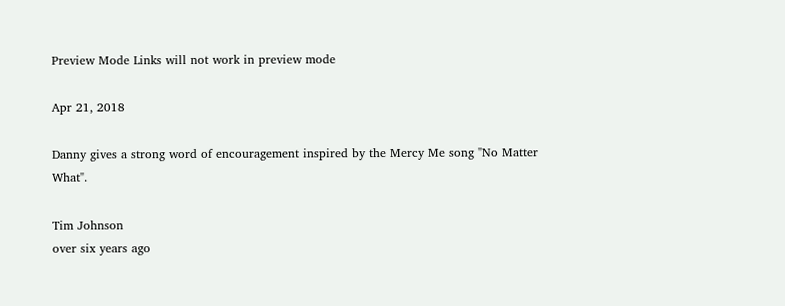Preview Mode Links will not work in preview mode

Apr 21, 2018

Danny gives a strong word of encouragement inspired by the Mercy Me song "No Matter What".

Tim Johnson
over six years ago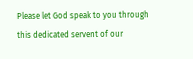Please let God speak to you through this dedicated servent of our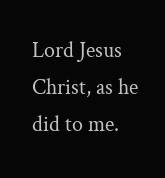Lord Jesus Christ, as he did to me.